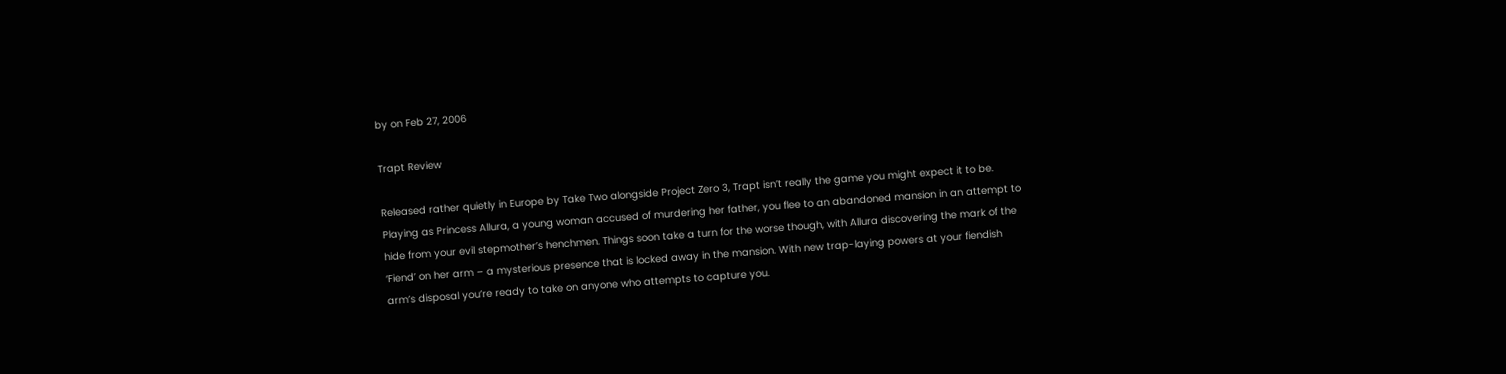by on Feb 27, 2006

Trapt Review

Released rather quietly in Europe by Take Two alongside Project Zero 3, Trapt isn’t really the game you might expect it to be. Playing as Princess Allura, a young woman accused of murdering her father, you flee to an abandoned mansion in an attempt to hide from your evil stepmother’s henchmen. Things soon take a turn for the worse though, with Allura discovering the mark of the ‘Fiend’ on her arm – a mysterious presence that is locked away in the mansion. With new trap-laying powers at your fiendish arm’s disposal you’re ready to take on anyone who attempts to capture you.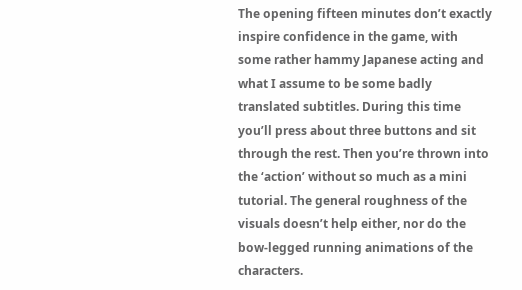The opening fifteen minutes don’t exactly inspire confidence in the game, with some rather hammy Japanese acting and what I assume to be some badly translated subtitles. During this time you’ll press about three buttons and sit through the rest. Then you’re thrown into the ‘action’ without so much as a mini tutorial. The general roughness of the visuals doesn’t help either, nor do the bow-legged running animations of the characters.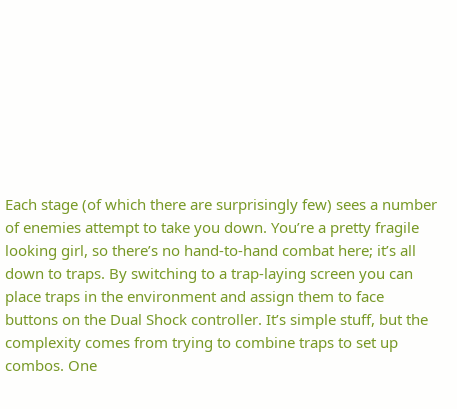Each stage (of which there are surprisingly few) sees a number of enemies attempt to take you down. You’re a pretty fragile looking girl, so there’s no hand-to-hand combat here; it’s all down to traps. By switching to a trap-laying screen you can place traps in the environment and assign them to face buttons on the Dual Shock controller. It’s simple stuff, but the complexity comes from trying to combine traps to set up combos. One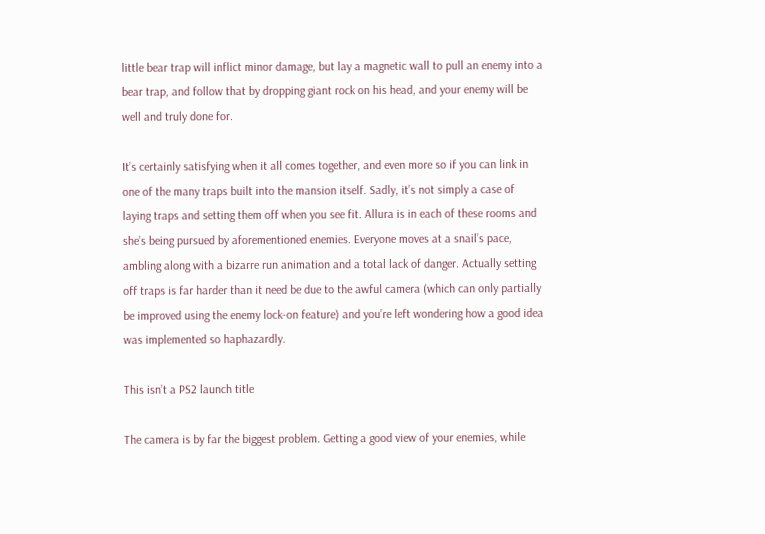little bear trap will inflict minor damage, but lay a magnetic wall to pull an enemy into a bear trap, and follow that by dropping giant rock on his head, and your enemy will be well and truly done for.

It’s certainly satisfying when it all comes together, and even more so if you can link in one of the many traps built into the mansion itself. Sadly, it’s not simply a case of laying traps and setting them off when you see fit. Allura is in each of these rooms and she’s being pursued by aforementioned enemies. Everyone moves at a snail’s pace, ambling along with a bizarre run animation and a total lack of danger. Actually setting off traps is far harder than it need be due to the awful camera (which can only partially be improved using the enemy lock-on feature) and you’re left wondering how a good idea was implemented so haphazardly.

This isn’t a PS2 launch title

The camera is by far the biggest problem. Getting a good view of your enemies, while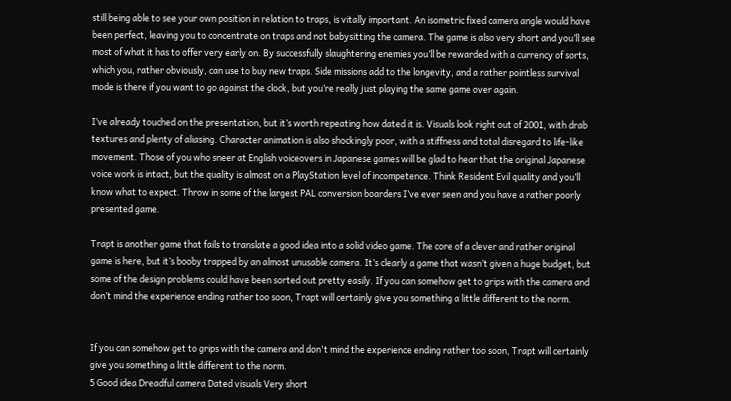still being able to see your own position in relation to traps, is vitally important. An isometric fixed camera angle would have been perfect, leaving you to concentrate on traps and not babysitting the camera. The game is also very short and you’ll see most of what it has to offer very early on. By successfully slaughtering enemies you’ll be rewarded with a currency of sorts, which you, rather obviously, can use to buy new traps. Side missions add to the longevity, and a rather pointless survival mode is there if you want to go against the clock, but you’re really just playing the same game over again.

I’ve already touched on the presentation, but it’s worth repeating how dated it is. Visuals look right out of 2001, with drab textures and plenty of aliasing. Character animation is also shockingly poor, with a stiffness and total disregard to life-like movement. Those of you who sneer at English voiceovers in Japanese games will be glad to hear that the original Japanese voice work is intact, but the quality is almost on a PlayStation level of incompetence. Think Resident Evil quality and you’ll know what to expect. Throw in some of the largest PAL conversion boarders I’ve ever seen and you have a rather poorly presented game.

Trapt is another game that fails to translate a good idea into a solid video game. The core of a clever and rather original game is here, but it’s booby trapped by an almost unusable camera. It’s clearly a game that wasn’t given a huge budget, but some of the design problems could have been sorted out pretty easily. If you can somehow get to grips with the camera and don’t mind the experience ending rather too soon, Trapt will certainly give you something a little different to the norm.


If you can somehow get to grips with the camera and don't mind the experience ending rather too soon, Trapt will certainly give you something a little different to the norm.
5 Good idea Dreadful camera Dated visuals Very short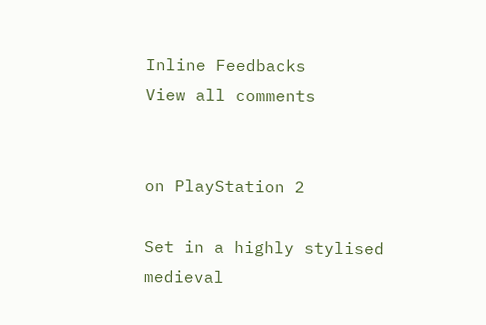Inline Feedbacks
View all comments


on PlayStation 2

Set in a highly stylised medieval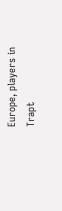Europe, players in Trapt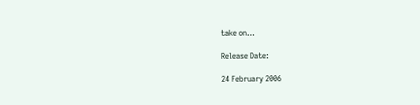take on…

Release Date:

24 February 2006